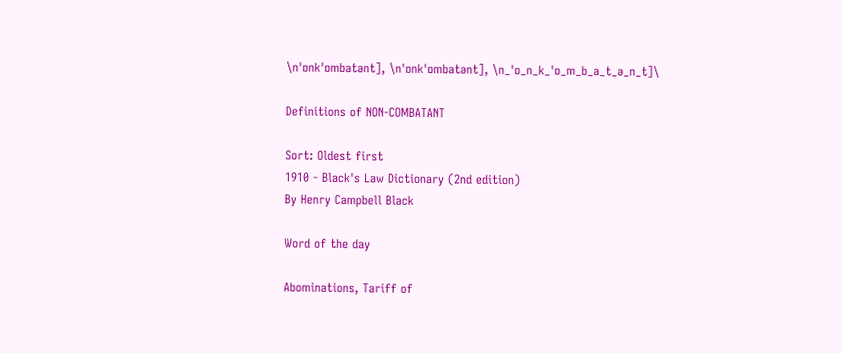\nˈɒnkˈɒmbatənt], \nˈɒnkˈɒmbatənt], \n_ˈɒ_n_k_ˈɒ_m_b_a_t_ə_n_t]\

Definitions of NON-COMBATANT

Sort: Oldest first
1910 - Black's Law Dictionary (2nd edition)
By Henry Campbell Black

Word of the day

Abominations, Tariff of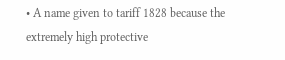• A name given to tariff 1828 because the extremely high protective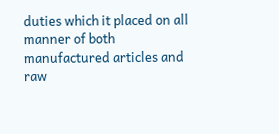duties which it placed on all manner of both manufactured articles and raw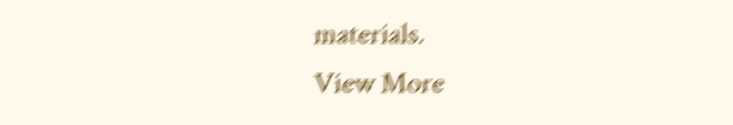materials.
View More